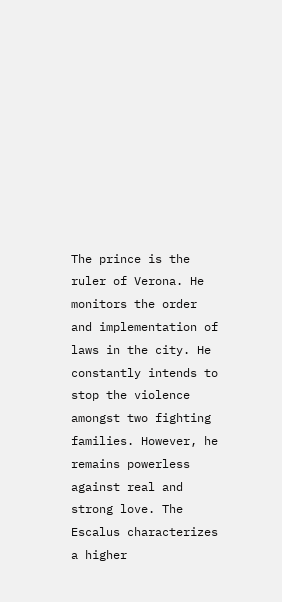The prince is the ruler of Verona. He monitors the order and implementation of laws in the city. He constantly intends to stop the violence amongst two fighting families. However, he remains powerless against real and strong love. The Escalus characterizes a higher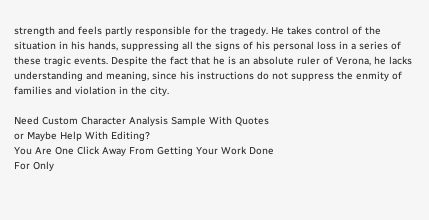strength and feels partly responsible for the tragedy. He takes control of the situation in his hands, suppressing all the signs of his personal loss in a series of these tragic events. Despite the fact that he is an absolute ruler of Verona, he lacks understanding and meaning, since his instructions do not suppress the enmity of families and violation in the city.

Need Custom Character Analysis Sample With Quotes
or Maybe Help With Editing?
You Are One Click Away From Getting Your Work Done
For Only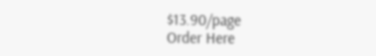$13.90/page
Order Here